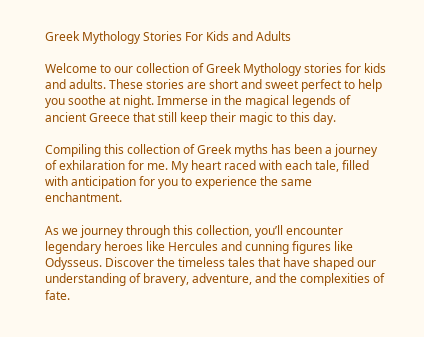Greek Mythology Stories For Kids and Adults

Welcome to our collection of Greek Mythology stories for kids and adults. These stories are short and sweet perfect to help you soothe at night. Immerse in the magical legends of ancient Greece that still keep their magic to this day.

Compiling this collection of Greek myths has been a journey of exhilaration for me. My heart raced with each tale, filled with anticipation for you to experience the same enchantment.

As we journey through this collection, you’ll encounter legendary heroes like Hercules and cunning figures like Odysseus. Discover the timeless tales that have shaped our understanding of bravery, adventure, and the complexities of fate.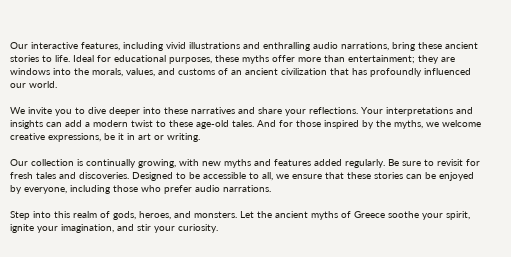Our interactive features, including vivid illustrations and enthralling audio narrations, bring these ancient stories to life. Ideal for educational purposes, these myths offer more than entertainment; they are windows into the morals, values, and customs of an ancient civilization that has profoundly influenced our world.

We invite you to dive deeper into these narratives and share your reflections. Your interpretations and insights can add a modern twist to these age-old tales. And for those inspired by the myths, we welcome creative expressions, be it in art or writing.

Our collection is continually growing, with new myths and features added regularly. Be sure to revisit for fresh tales and discoveries. Designed to be accessible to all, we ensure that these stories can be enjoyed by everyone, including those who prefer audio narrations.

Step into this realm of gods, heroes, and monsters. Let the ancient myths of Greece soothe your spirit, ignite your imagination, and stir your curiosity.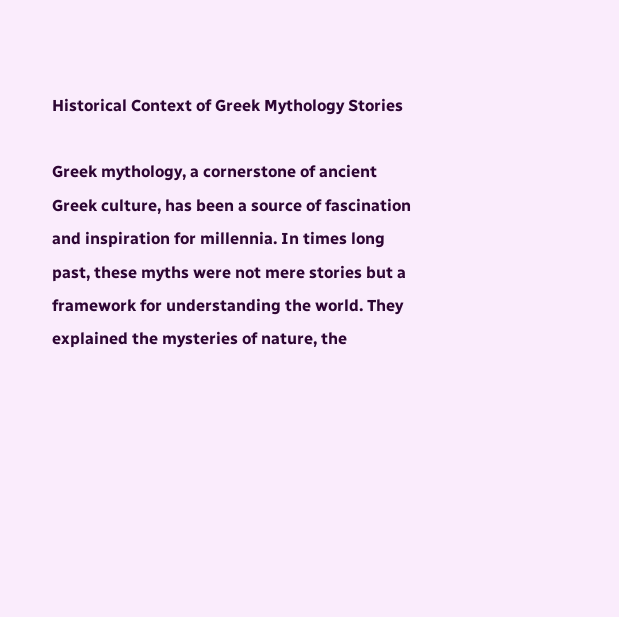Historical Context of Greek Mythology Stories

Greek mythology, a cornerstone of ancient Greek culture, has been a source of fascination and inspiration for millennia. In times long past, these myths were not mere stories but a framework for understanding the world. They explained the mysteries of nature, the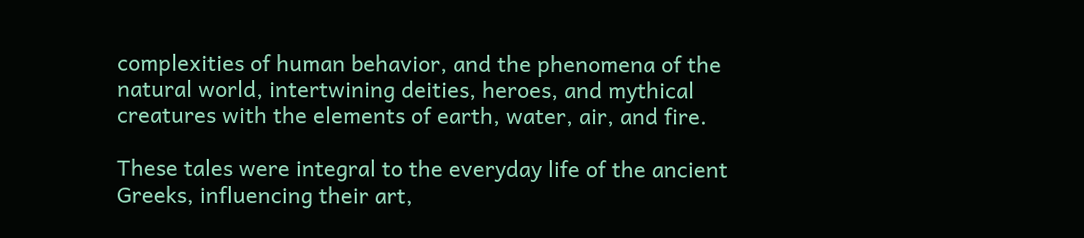complexities of human behavior, and the phenomena of the natural world, intertwining deities, heroes, and mythical creatures with the elements of earth, water, air, and fire.

These tales were integral to the everyday life of the ancient Greeks, influencing their art,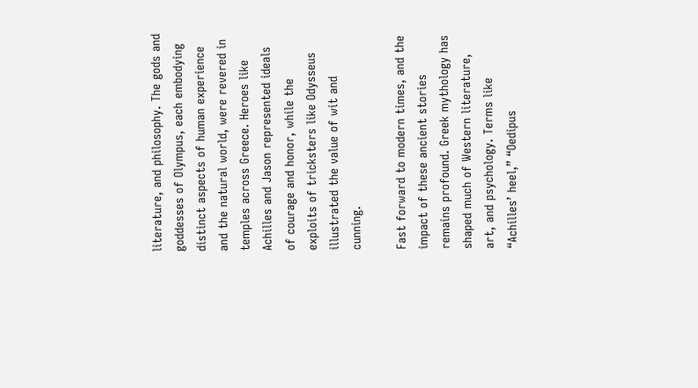literature, and philosophy. The gods and goddesses of Olympus, each embodying distinct aspects of human experience and the natural world, were revered in temples across Greece. Heroes like Achilles and Jason represented ideals of courage and honor, while the exploits of tricksters like Odysseus illustrated the value of wit and cunning.

Fast forward to modern times, and the impact of these ancient stories remains profound. Greek mythology has shaped much of Western literature, art, and psychology. Terms like “Achilles’ heel,” “Oedipus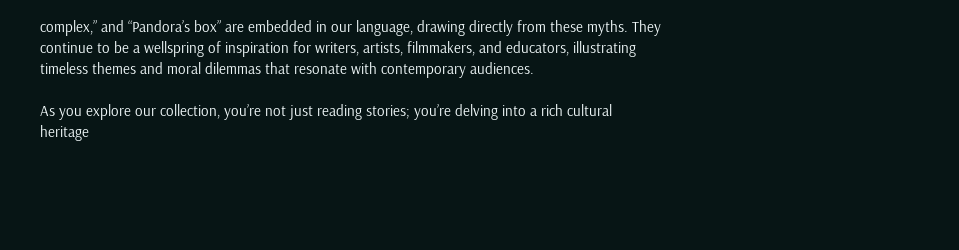complex,” and “Pandora’s box” are embedded in our language, drawing directly from these myths. They continue to be a wellspring of inspiration for writers, artists, filmmakers, and educators, illustrating timeless themes and moral dilemmas that resonate with contemporary audiences.

As you explore our collection, you’re not just reading stories; you’re delving into a rich cultural heritage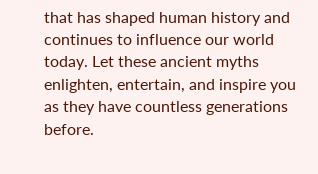that has shaped human history and continues to influence our world today. Let these ancient myths enlighten, entertain, and inspire you as they have countless generations before.